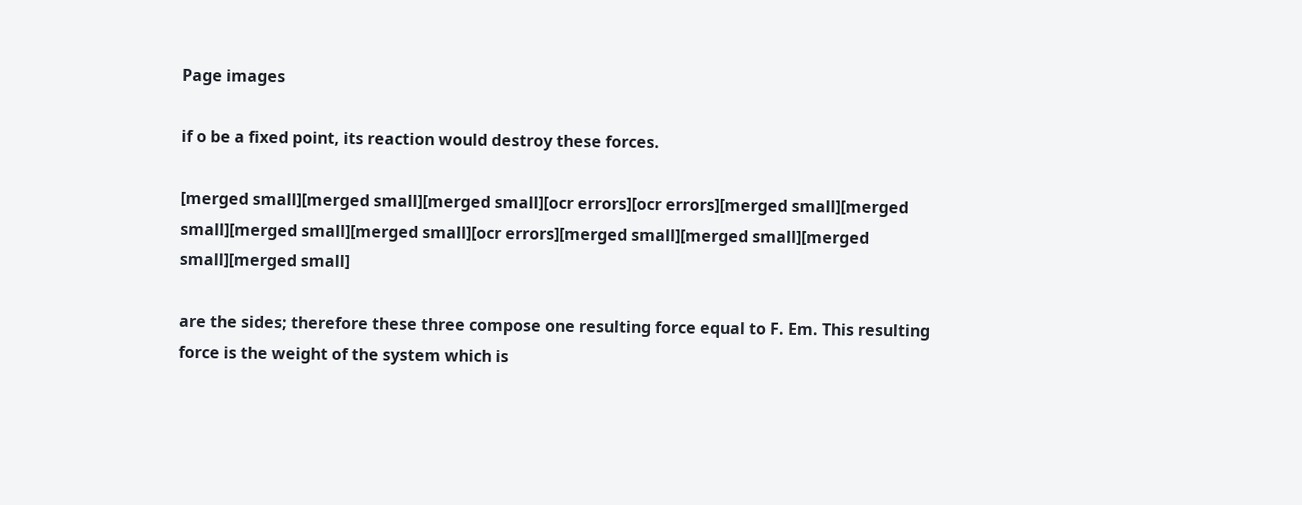Page images

if o be a fixed point, its reaction would destroy these forces.

[merged small][merged small][merged small][ocr errors][ocr errors][merged small][merged small][merged small][merged small][ocr errors][merged small][merged small][merged small][merged small]

are the sides; therefore these three compose one resulting force equal to F. Em. This resulting force is the weight of the system which is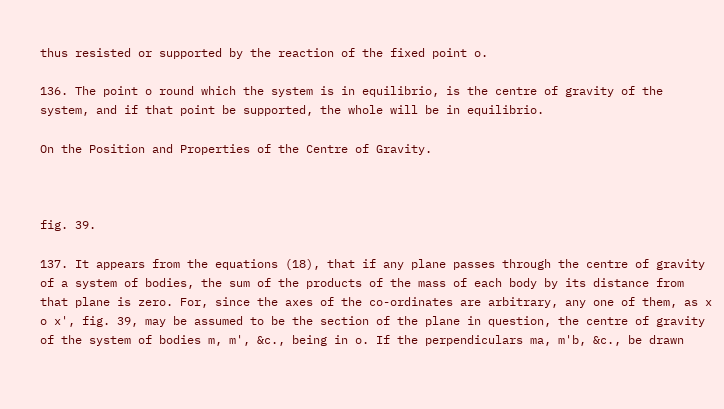thus resisted or supported by the reaction of the fixed point o.

136. The point o round which the system is in equilibrio, is the centre of gravity of the system, and if that point be supported, the whole will be in equilibrio.

On the Position and Properties of the Centre of Gravity.



fig. 39.

137. It appears from the equations (18), that if any plane passes through the centre of gravity of a system of bodies, the sum of the products of the mass of each body by its distance from that plane is zero. For, since the axes of the co-ordinates are arbitrary, any one of them, as x o x', fig. 39, may be assumed to be the section of the plane in question, the centre of gravity of the system of bodies m, m', &c., being in o. If the perpendiculars ma, m'b, &c., be drawn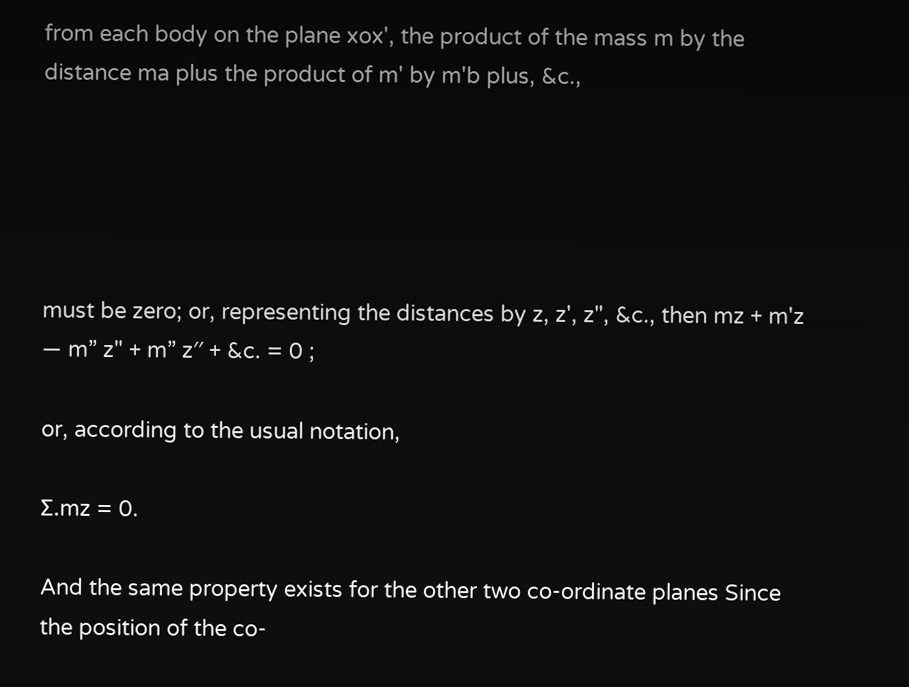from each body on the plane xox', the product of the mass m by the distance ma plus the product of m' by m'b plus, &c.,





must be zero; or, representing the distances by z, z', z", &c., then mz + m'z — m” z" + m” z′′ + &c. = 0 ;

or, according to the usual notation,

Σ.mz = 0.

And the same property exists for the other two co-ordinate planes Since the position of the co-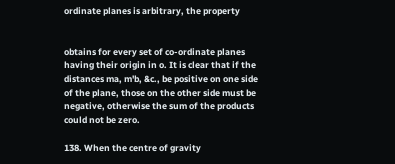ordinate planes is arbitrary, the property


obtains for every set of co-ordinate planes having their origin in o. It is clear that if the distances ma, m'b, &c., be positive on one side of the plane, those on the other side must be negative, otherwise the sum of the products could not be zero.

138. When the centre of gravity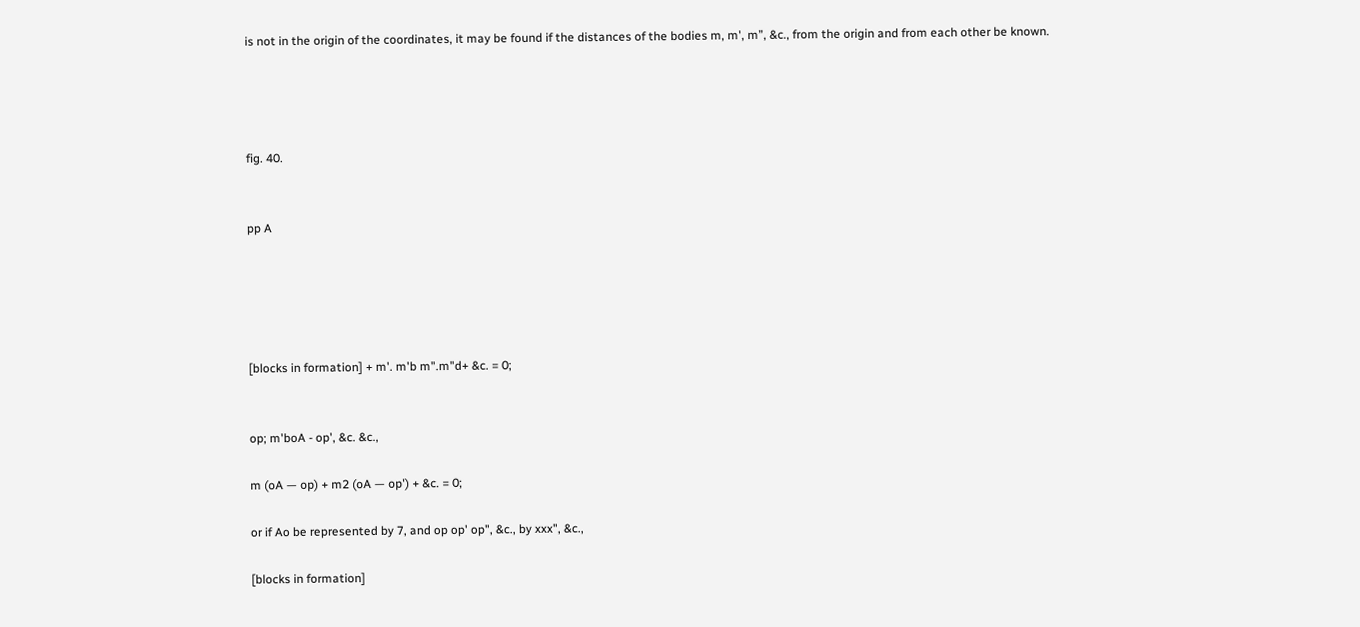is not in the origin of the coordinates, it may be found if the distances of the bodies m, m', m”, &c., from the origin and from each other be known.




fig. 40.


pp A





[blocks in formation] + m'. m'b m".m"d+ &c. = 0;


op; m'boA - op', &c. &c.,

m (oA — op) + m2 (oA — op') + &c. = 0;

or if Ao be represented by 7, and op op' op", &c., by xxx", &c.,

[blocks in formation]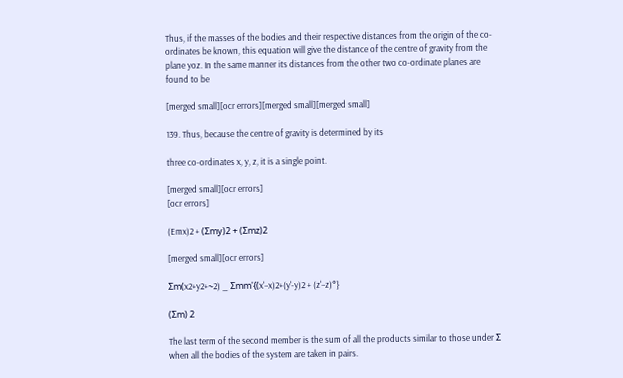Thus, if the masses of the bodies and their respective distances from the origin of the co-ordinates be known, this equation will give the distance of the centre of gravity from the plane yoz. In the same manner its distances from the other two co-ordinate planes are found to be

[merged small][ocr errors][merged small][merged small]

139. Thus, because the centre of gravity is determined by its

three co-ordinates x, y, z, it is a single point.

[merged small][ocr errors]
[ocr errors]

(Emx)2 + (Σmy)2 + (Σmz)2

[merged small][ocr errors]

Σm(x2+y2+~2) _ Σmm'{(x'−x)2+(y'-y)2 + (z'−z)°}

(Σm) 2

The last term of the second member is the sum of all the products similar to those under Σ when all the bodies of the system are taken in pairs.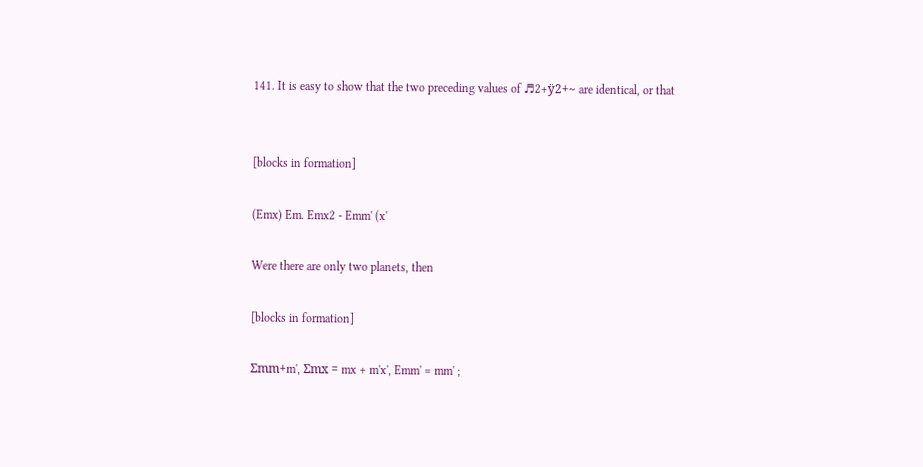141. It is easy to show that the two preceding values of ♬2+ÿ2+~ are identical, or that


[blocks in formation]

(Emx) Em. Emx2 - Emm' (x'

Were there are only two planets, then

[blocks in formation]

Σmm+m', Σmx = mx + m'x', Emm' = mm' ;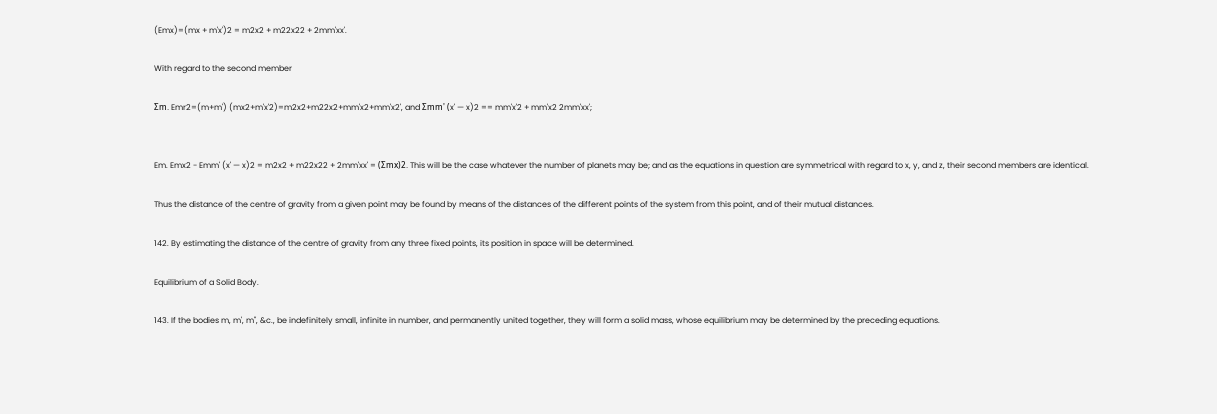(Emx)=(mx + m'x')2 = m2x2 + m22x22 + 2mm'xx'.

With regard to the second member

Σm. Emr2=(m+m') (mx2+m'x'2)=m2x2+m22x2+mm'x2+mm'x2', and Σmm' (x' — x)2 == mm'x'2 + mm'x2 2mm'xx';


Em. Emx2 - Emm' (x' — x)2 = m2x2 + m22x22 + 2mm'xx' = (Σmx)2. This will be the case whatever the number of planets may be; and as the equations in question are symmetrical with regard to x, y, and z, their second members are identical.

Thus the distance of the centre of gravity from a given point may be found by means of the distances of the different points of the system from this point, and of their mutual distances.

142. By estimating the distance of the centre of gravity from any three fixed points, its position in space will be determined.

Equilibrium of a Solid Body.

143. If the bodies m, m', m", &c., be indefinitely small, infinite in number, and permanently united together, they will form a solid mass, whose equilibrium may be determined by the preceding equations.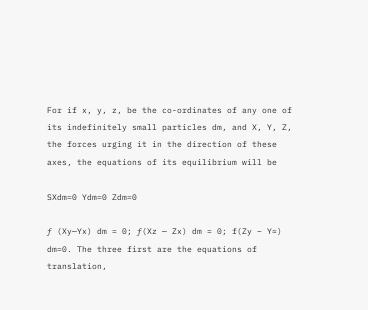For if x, y, z, be the co-ordinates of any one of its indefinitely small particles dm, and X, Y, Z, the forces urging it in the direction of these axes, the equations of its equilibrium will be

SXdm=0 Ydm=0 Zdm=0

ƒ (Xy—Yx) dm = 0; ƒ(Xz — Zx) dm = 0; f(Zy – Y≈) dm=0. The three first are the equations of translation,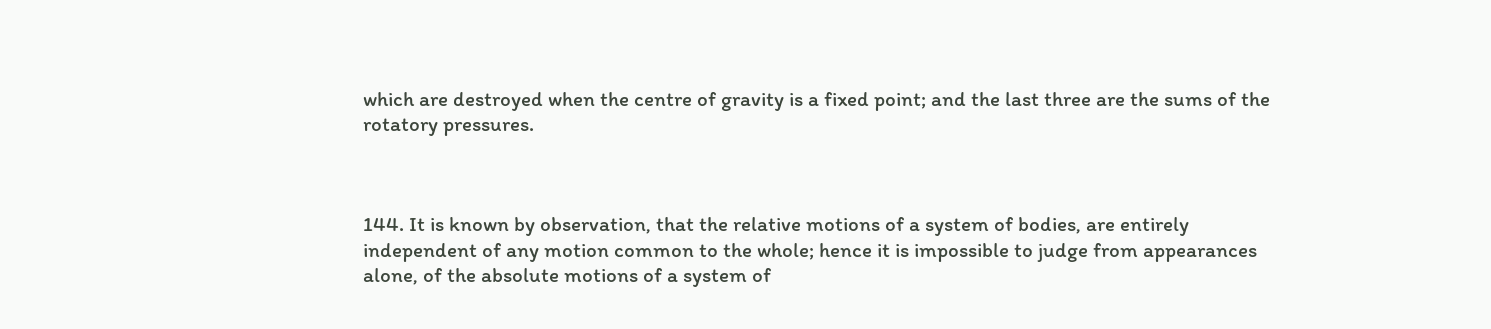which are destroyed when the centre of gravity is a fixed point; and the last three are the sums of the rotatory pressures.



144. It is known by observation, that the relative motions of a system of bodies, are entirely independent of any motion common to the whole; hence it is impossible to judge from appearances alone, of the absolute motions of a system of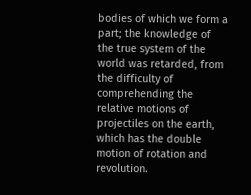bodies of which we form a part; the knowledge of the true system of the world was retarded, from the difficulty of comprehending the relative motions of projectiles on the earth, which has the double motion of rotation and revolution.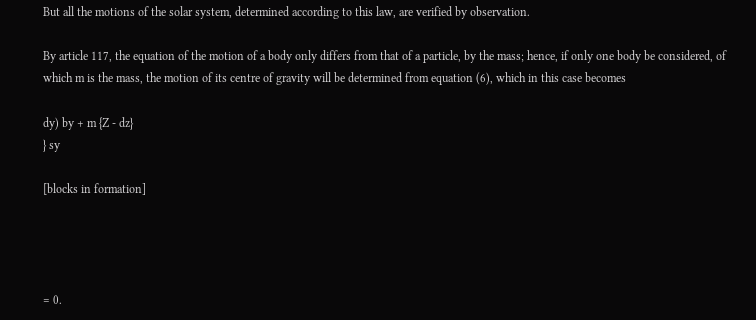But all the motions of the solar system, determined according to this law, are verified by observation.

By article 117, the equation of the motion of a body only differs from that of a particle, by the mass; hence, if only one body be considered, of which m is the mass, the motion of its centre of gravity will be determined from equation (6), which in this case becomes

dy) by + m {Z - dz}
} sy

[blocks in formation]




= 0.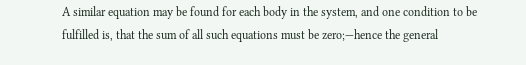A similar equation may be found for each body in the system, and one condition to be fulfilled is, that the sum of all such equations must be zero;—hence the general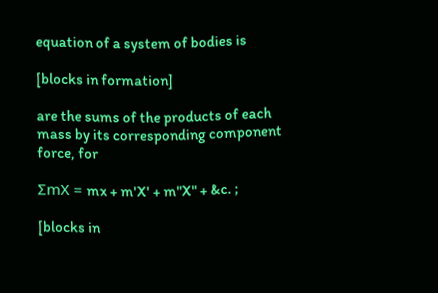equation of a system of bodies is

[blocks in formation]

are the sums of the products of each mass by its corresponding component force, for

ΣmX = mx + m'X' + m"X" + &c. ;

[blocks in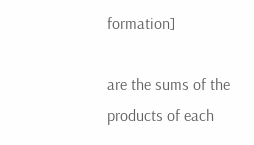formation]

are the sums of the products of each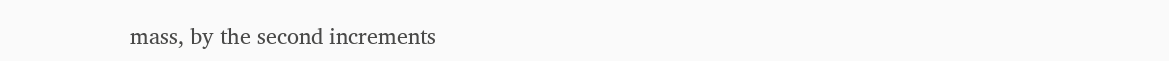mass, by the second increments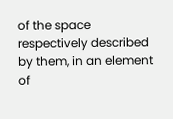of the space respectively described by them, in an element of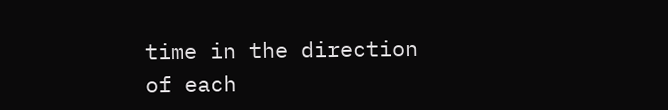time in the direction of each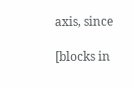axis, since

[blocks in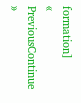formation]
« PreviousContinue »